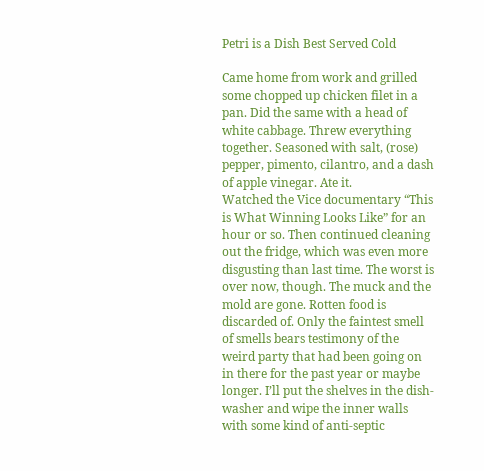Petri is a Dish Best Served Cold

Came home from work and grilled some chopped up chicken filet in a pan. Did the same with a head of white cabbage. Threw everything together. Seasoned with salt, (rose) pepper, pimento, cilantro, and a dash of apple vinegar. Ate it.
Watched the Vice documentary “This is What Winning Looks Like” for an hour or so. Then continued cleaning out the fridge, which was even more disgusting than last time. The worst is over now, though. The muck and the mold are gone. Rotten food is discarded of. Only the faintest smell of smells bears testimony of the weird party that had been going on in there for the past year or maybe longer. I’ll put the shelves in the dish-washer and wipe the inner walls with some kind of anti-septic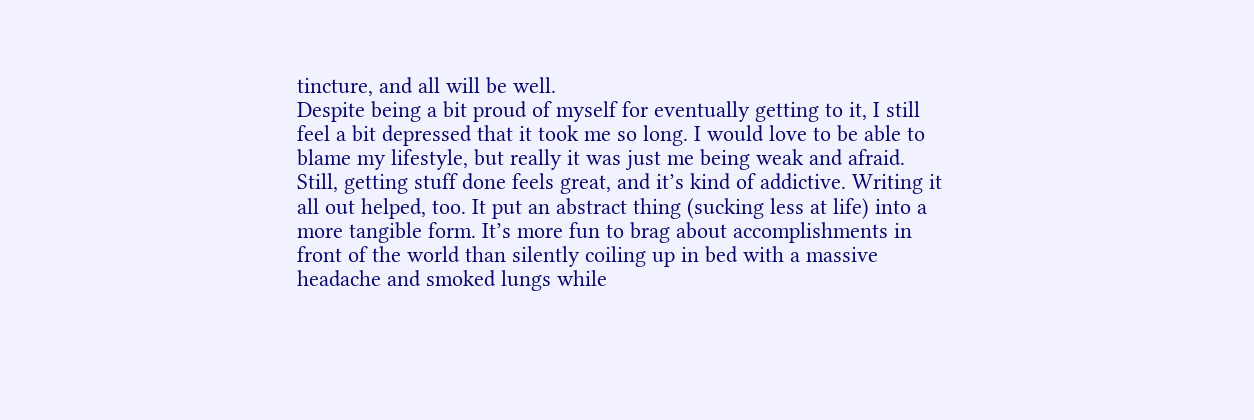tincture, and all will be well.
Despite being a bit proud of myself for eventually getting to it, I still feel a bit depressed that it took me so long. I would love to be able to blame my lifestyle, but really it was just me being weak and afraid.
Still, getting stuff done feels great, and it’s kind of addictive. Writing it all out helped, too. It put an abstract thing (sucking less at life) into a more tangible form. It’s more fun to brag about accomplishments in front of the world than silently coiling up in bed with a massive headache and smoked lungs while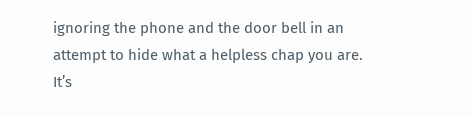ignoring the phone and the door bell in an attempt to hide what a helpless chap you are.
It’s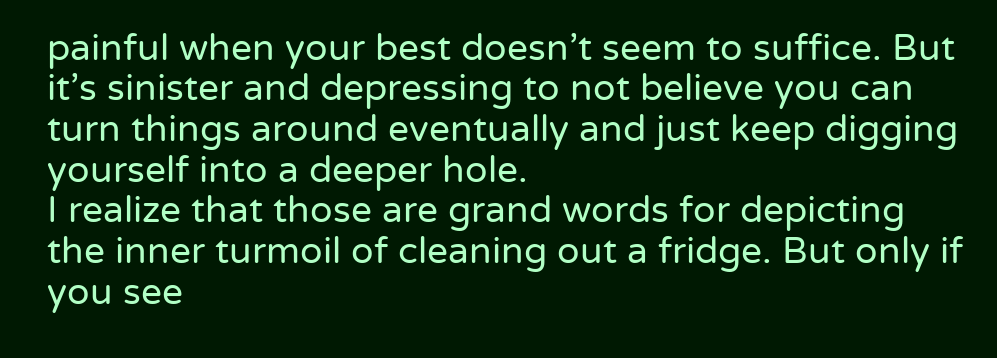painful when your best doesn’t seem to suffice. But it’s sinister and depressing to not believe you can turn things around eventually and just keep digging yourself into a deeper hole.
I realize that those are grand words for depicting the inner turmoil of cleaning out a fridge. But only if you see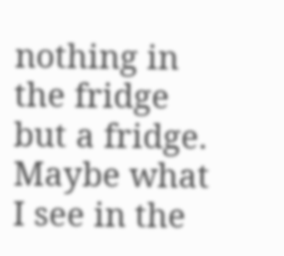nothing in the fridge but a fridge. Maybe what I see in the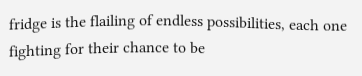fridge is the flailing of endless possibilities, each one fighting for their chance to be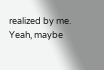realized by me.
Yeah, maybe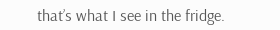that’s what I see in the fridge.